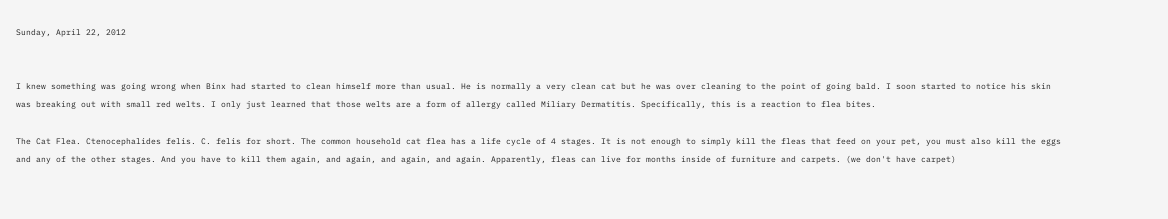Sunday, April 22, 2012


I knew something was going wrong when Binx had started to clean himself more than usual. He is normally a very clean cat but he was over cleaning to the point of going bald. I soon started to notice his skin was breaking out with small red welts. I only just learned that those welts are a form of allergy called Miliary Dermatitis. Specifically, this is a reaction to flea bites.

The Cat Flea. Ctenocephalides felis. C. felis for short. The common household cat flea has a life cycle of 4 stages. It is not enough to simply kill the fleas that feed on your pet, you must also kill the eggs and any of the other stages. And you have to kill them again, and again, and again, and again. Apparently, fleas can live for months inside of furniture and carpets. (we don't have carpet)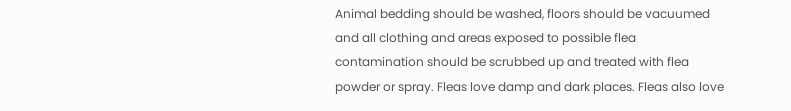Animal bedding should be washed, floors should be vacuumed and all clothing and areas exposed to possible flea contamination should be scrubbed up and treated with flea powder or spray. Fleas love damp and dark places. Fleas also love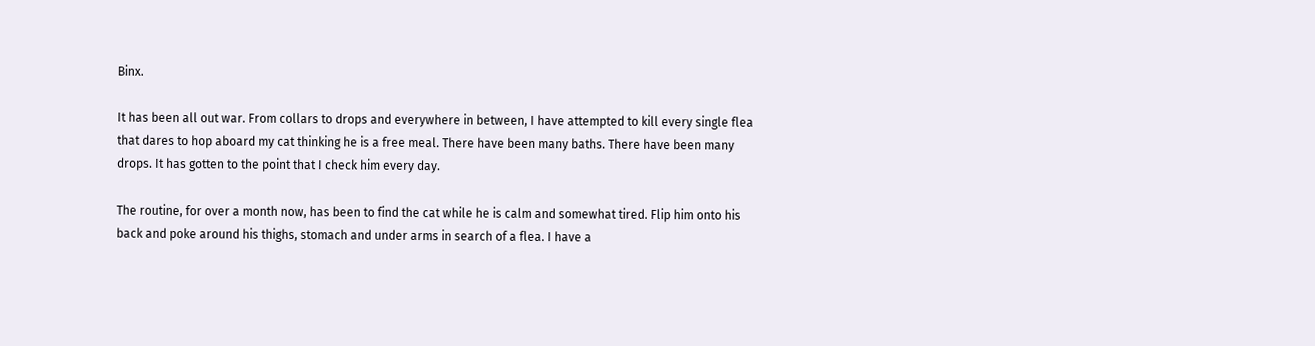Binx.

It has been all out war. From collars to drops and everywhere in between, I have attempted to kill every single flea that dares to hop aboard my cat thinking he is a free meal. There have been many baths. There have been many drops. It has gotten to the point that I check him every day.

The routine, for over a month now, has been to find the cat while he is calm and somewhat tired. Flip him onto his back and poke around his thighs, stomach and under arms in search of a flea. I have a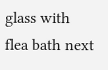glass with flea bath next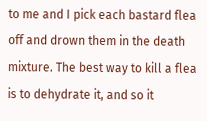to me and I pick each bastard flea off and drown them in the death mixture. The best way to kill a flea is to dehydrate it, and so it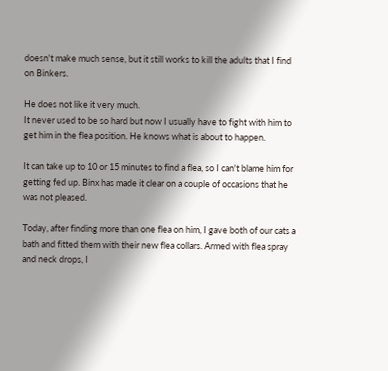doesn't make much sense, but it still works to kill the adults that I find on Binkers.

He does not like it very much.
It never used to be so hard but now I usually have to fight with him to get him in the flea position. He knows what is about to happen.

It can take up to 10 or 15 minutes to find a flea, so I can't blame him for getting fed up. Binx has made it clear on a couple of occasions that he was not pleased.

Today, after finding more than one flea on him, I gave both of our cats a bath and fitted them with their new flea collars. Armed with flea spray and neck drops, I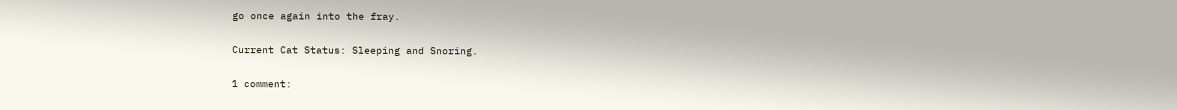go once again into the fray.

Current Cat Status: Sleeping and Snoring.

1 comment: